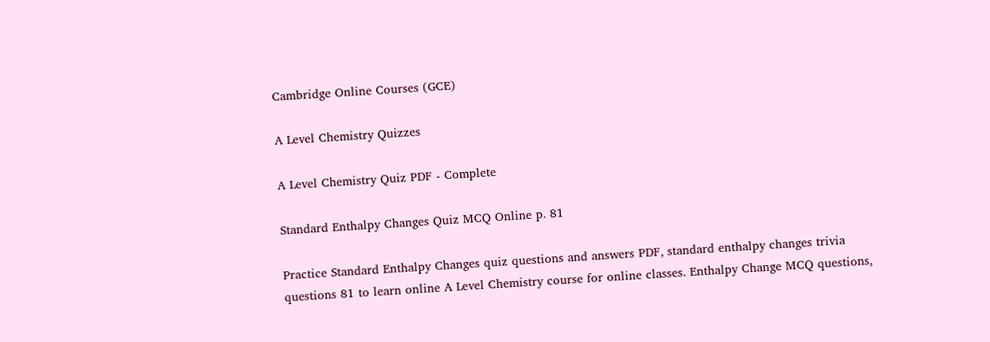Cambridge Online Courses (GCE)

A Level Chemistry Quizzes

A Level Chemistry Quiz PDF - Complete

Standard Enthalpy Changes Quiz MCQ Online p. 81

Practice Standard Enthalpy Changes quiz questions and answers PDF, standard enthalpy changes trivia questions 81 to learn online A Level Chemistry course for online classes. Enthalpy Change MCQ questions,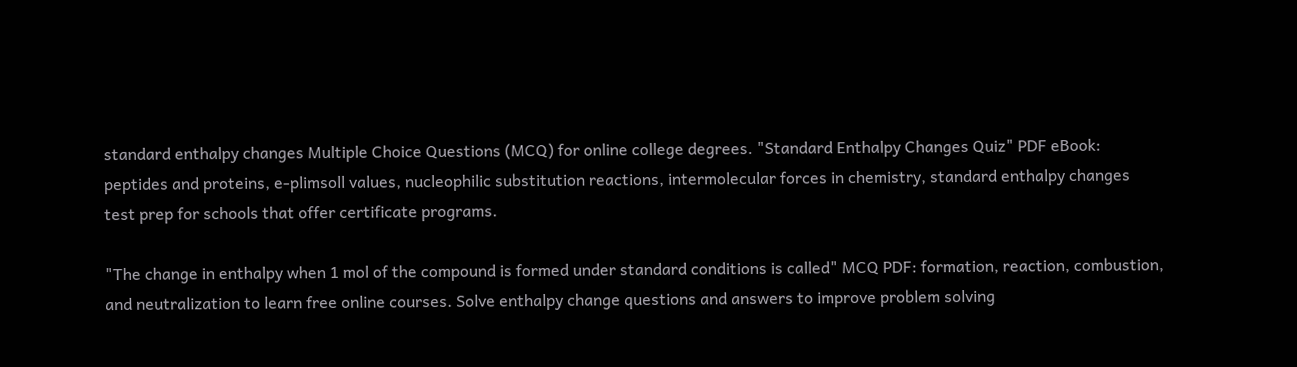standard enthalpy changes Multiple Choice Questions (MCQ) for online college degrees. "Standard Enthalpy Changes Quiz" PDF eBook: peptides and proteins, e-plimsoll values, nucleophilic substitution reactions, intermolecular forces in chemistry, standard enthalpy changes test prep for schools that offer certificate programs.

"The change in enthalpy when 1 mol of the compound is formed under standard conditions is called" MCQ PDF: formation, reaction, combustion, and neutralization to learn free online courses. Solve enthalpy change questions and answers to improve problem solving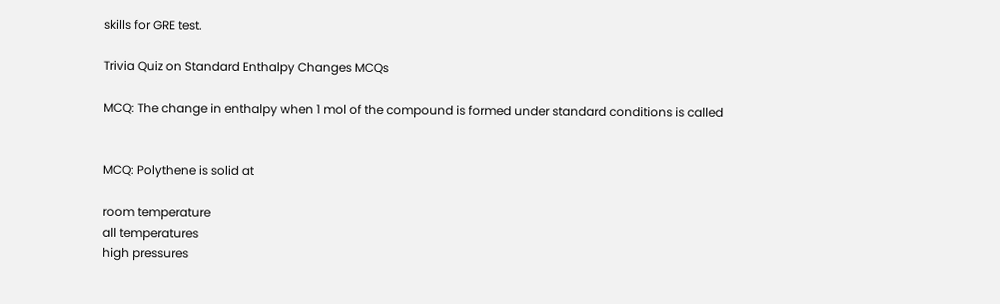skills for GRE test.

Trivia Quiz on Standard Enthalpy Changes MCQs

MCQ: The change in enthalpy when 1 mol of the compound is formed under standard conditions is called


MCQ: Polythene is solid at

room temperature
all temperatures
high pressures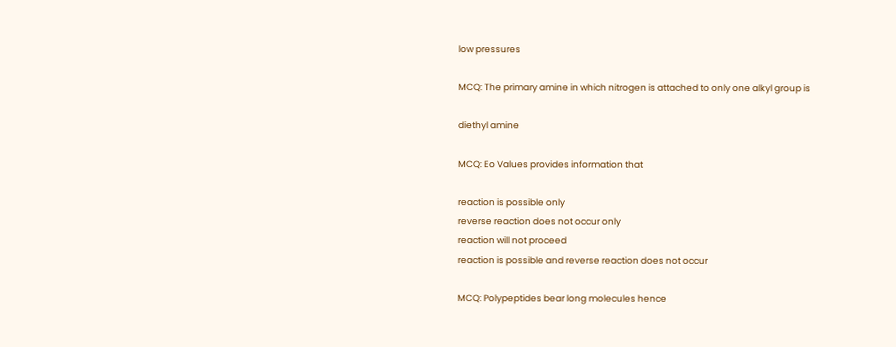low pressures

MCQ: The primary amine in which nitrogen is attached to only one alkyl group is

diethyl amine

MCQ: Eo Values provides information that

reaction is possible only
reverse reaction does not occur only
reaction will not proceed
reaction is possible and reverse reaction does not occur

MCQ: Polypeptides bear long molecules hence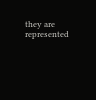they are represented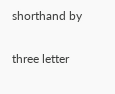shorthand by

three letter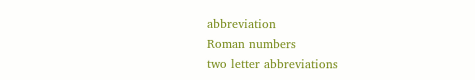abbreviation
Roman numbers
two letter abbreviations